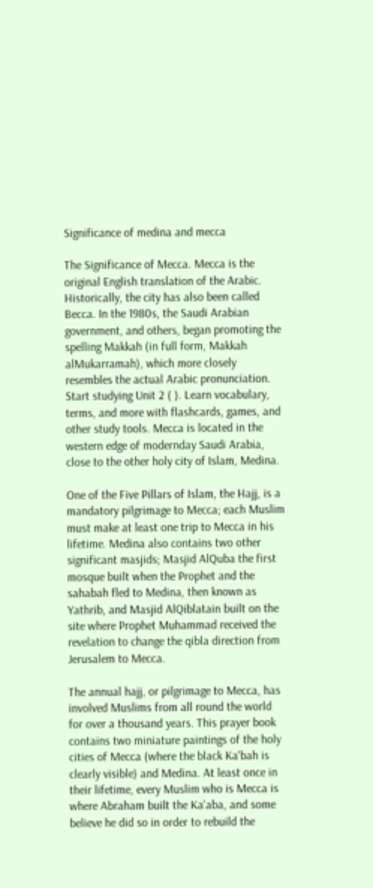Significance of medina and mecca

The Significance of Mecca. Mecca is the original English translation of the Arabic. Historically, the city has also been called Becca. In the 1980s, the Saudi Arabian government, and others, began promoting the spelling Makkah (in full form, Makkah alMukarramah), which more closely resembles the actual Arabic pronunciation. Start studying Unit 2 ( ). Learn vocabulary, terms, and more with flashcards, games, and other study tools. Mecca is located in the western edge of modernday Saudi Arabia, close to the other holy city of Islam, Medina.

One of the Five Pillars of Islam, the Hajj, is a mandatory pilgrimage to Mecca; each Muslim must make at least one trip to Mecca in his lifetime. Medina also contains two other significant masjids; Masjid AlQuba the first mosque built when the Prophet and the sahabah fled to Medina, then known as Yathrib, and Masjid AlQiblatain built on the site where Prophet Muhammad received the revelation to change the qibla direction from Jerusalem to Mecca.

The annual hajj, or pilgrimage to Mecca, has involved Muslims from all round the world for over a thousand years. This prayer book contains two miniature paintings of the holy cities of Mecca (where the black Ka'bah is clearly visible) and Medina. At least once in their lifetime, every Muslim who is Mecca is where Abraham built the Ka'aba, and some believe he did so in order to rebuild the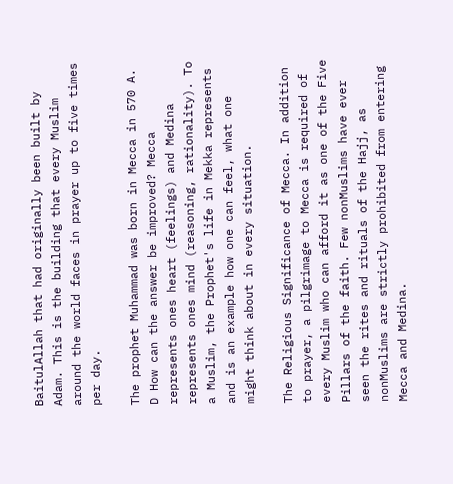BaitulAllah that had originally been built by Adam. This is the building that every Muslim around the world faces in prayer up to five times per day.

The prophet Muhammad was born in Mecca in 570 A. D How can the answer be improved? Mecca represents ones heart (feelings) and Medina represents ones mind (reasoning, rationality). To a Muslim, the Prophet's life in Mekka represents and is an example how one can feel, what one might think about in every situation.

The Religious Significance of Mecca. In addition to prayer, a pilgrimage to Mecca is required of every Muslim who can afford it as one of the Five Pillars of the faith. Few nonMuslims have ever seen the rites and rituals of the Hajj, as nonMuslims are strictly prohibited from entering Mecca and Medina.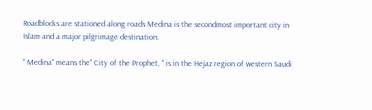Roadblocks are stationed along roads Medina is the secondmost important city in Islam and a major pilgrimage destination.

" Medina" means the" City of the Prophet, " is in the Hejaz region of western Saudi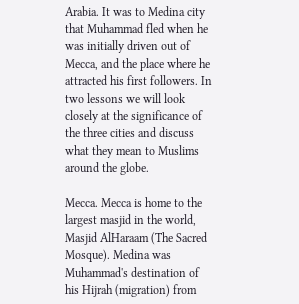Arabia. It was to Medina city that Muhammad fled when he was initially driven out of Mecca, and the place where he attracted his first followers. In two lessons we will look closely at the significance of the three cities and discuss what they mean to Muslims around the globe.

Mecca. Mecca is home to the largest masjid in the world, Masjid AlHaraam (The Sacred Mosque). Medina was Muhammad's destination of his Hijrah (migration) from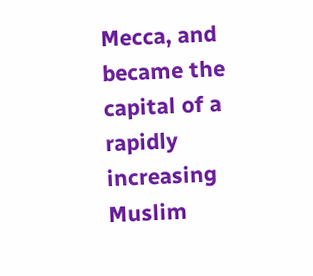Mecca, and became the capital of a rapidly increasing Muslim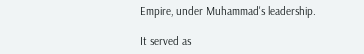Empire, under Muhammad's leadership.

It served as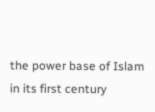the power base of Islam in its first century